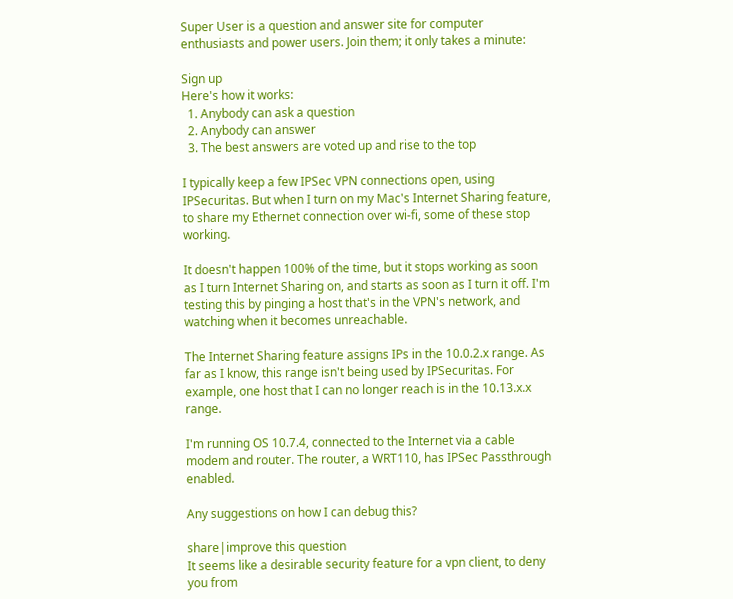Super User is a question and answer site for computer enthusiasts and power users. Join them; it only takes a minute:

Sign up
Here's how it works:
  1. Anybody can ask a question
  2. Anybody can answer
  3. The best answers are voted up and rise to the top

I typically keep a few IPSec VPN connections open, using IPSecuritas. But when I turn on my Mac's Internet Sharing feature, to share my Ethernet connection over wi-fi, some of these stop working.

It doesn't happen 100% of the time, but it stops working as soon as I turn Internet Sharing on, and starts as soon as I turn it off. I'm testing this by pinging a host that's in the VPN's network, and watching when it becomes unreachable.

The Internet Sharing feature assigns IPs in the 10.0.2.x range. As far as I know, this range isn't being used by IPSecuritas. For example, one host that I can no longer reach is in the 10.13.x.x range.

I'm running OS 10.7.4, connected to the Internet via a cable modem and router. The router, a WRT110, has IPSec Passthrough enabled.

Any suggestions on how I can debug this?

share|improve this question
It seems like a desirable security feature for a vpn client, to deny you from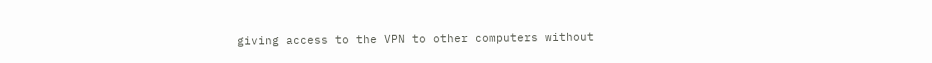giving access to the VPN to other computers without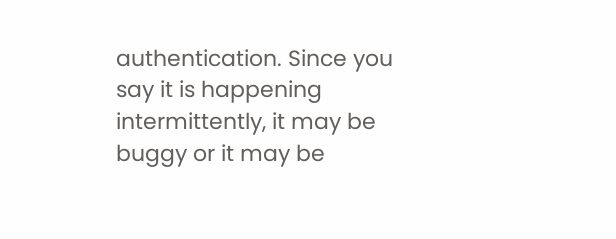authentication. Since you say it is happening intermittently, it may be buggy or it may be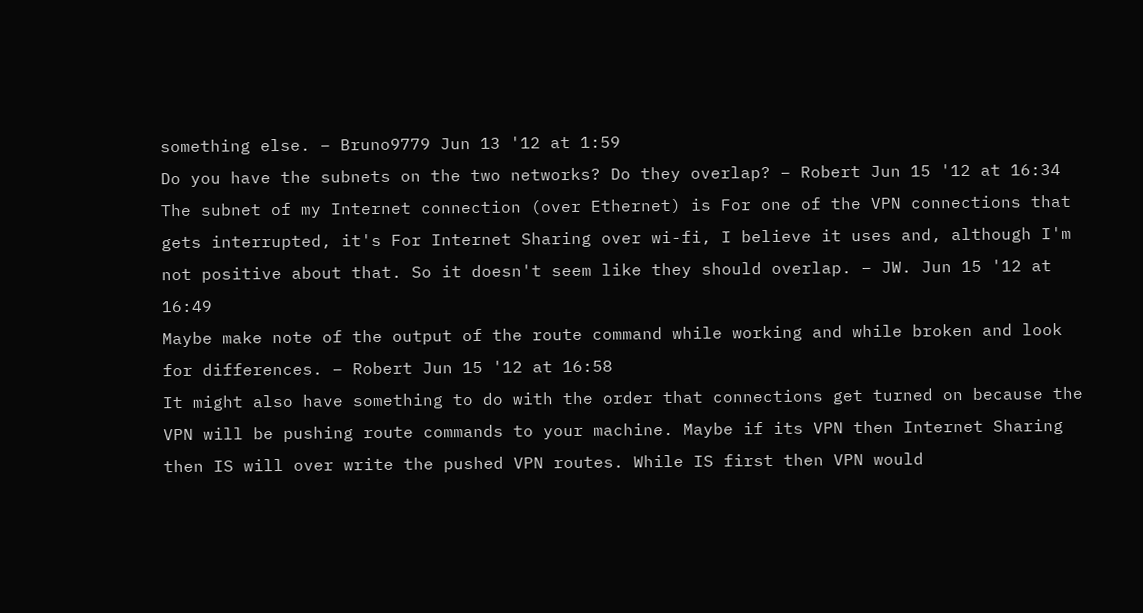something else. – Bruno9779 Jun 13 '12 at 1:59
Do you have the subnets on the two networks? Do they overlap? – Robert Jun 15 '12 at 16:34
The subnet of my Internet connection (over Ethernet) is For one of the VPN connections that gets interrupted, it's For Internet Sharing over wi-fi, I believe it uses and, although I'm not positive about that. So it doesn't seem like they should overlap. – JW. Jun 15 '12 at 16:49
Maybe make note of the output of the route command while working and while broken and look for differences. – Robert Jun 15 '12 at 16:58
It might also have something to do with the order that connections get turned on because the VPN will be pushing route commands to your machine. Maybe if its VPN then Internet Sharing then IS will over write the pushed VPN routes. While IS first then VPN would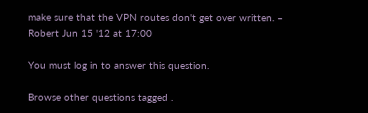make sure that the VPN routes don't get over written. – Robert Jun 15 '12 at 17:00

You must log in to answer this question.

Browse other questions tagged .